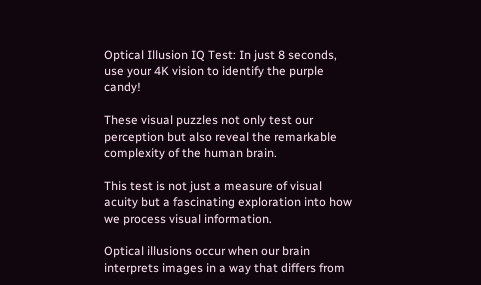Optical Illusion IQ Test: In just 8 seconds, use your 4K vision to identify the purple candy!

These visual puzzles not only test our perception but also reveal the remarkable complexity of the human brain.

This test is not just a measure of visual acuity but a fascinating exploration into how we process visual information.

Optical illusions occur when our brain interprets images in a way that differs from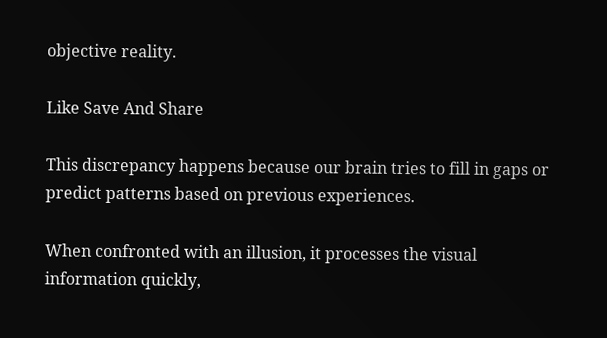objective reality.

Like Save And Share

This discrepancy happens because our brain tries to fill in gaps or predict patterns based on previous experiences.

When confronted with an illusion, it processes the visual information quickly,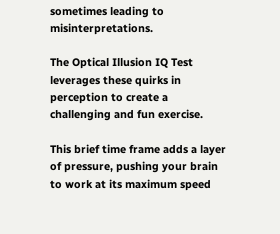sometimes leading to misinterpretations.

The Optical Illusion IQ Test leverages these quirks in perception to create a challenging and fun exercise.

This brief time frame adds a layer of pressure, pushing your brain to work at its maximum speed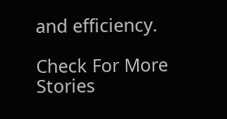and efficiency.

Check For More Stories